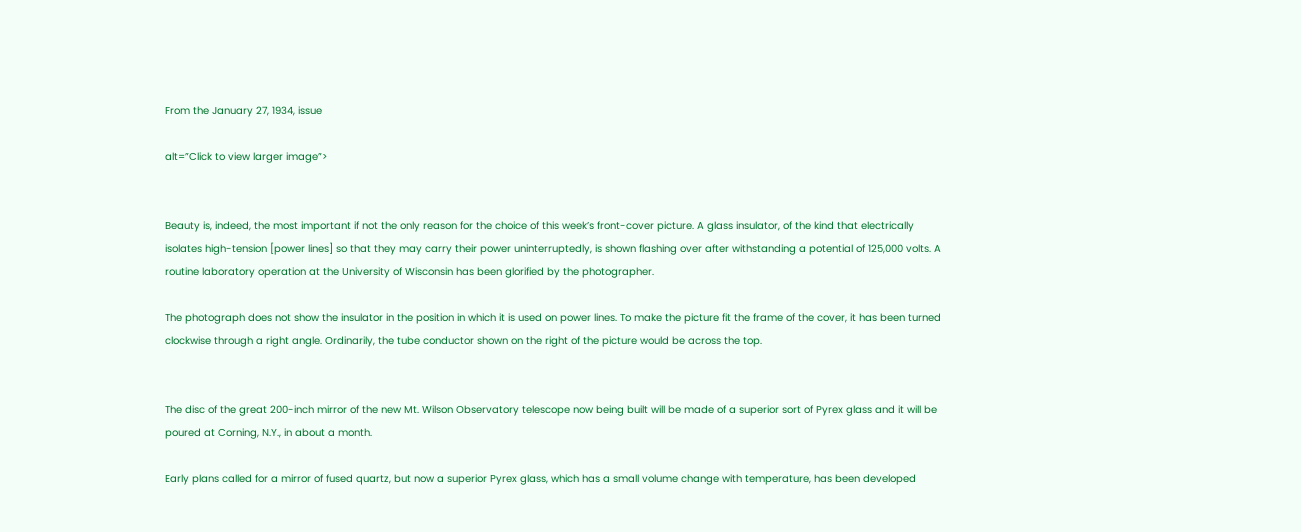From the January 27, 1934, issue

alt=”Click to view larger image”>


Beauty is, indeed, the most important if not the only reason for the choice of this week’s front-cover picture. A glass insulator, of the kind that electrically isolates high-tension [power lines] so that they may carry their power uninterruptedly, is shown flashing over after withstanding a potential of 125,000 volts. A routine laboratory operation at the University of Wisconsin has been glorified by the photographer.

The photograph does not show the insulator in the position in which it is used on power lines. To make the picture fit the frame of the cover, it has been turned clockwise through a right angle. Ordinarily, the tube conductor shown on the right of the picture would be across the top.


The disc of the great 200-inch mirror of the new Mt. Wilson Observatory telescope now being built will be made of a superior sort of Pyrex glass and it will be poured at Corning, N.Y., in about a month.

Early plans called for a mirror of fused quartz, but now a superior Pyrex glass, which has a small volume change with temperature, has been developed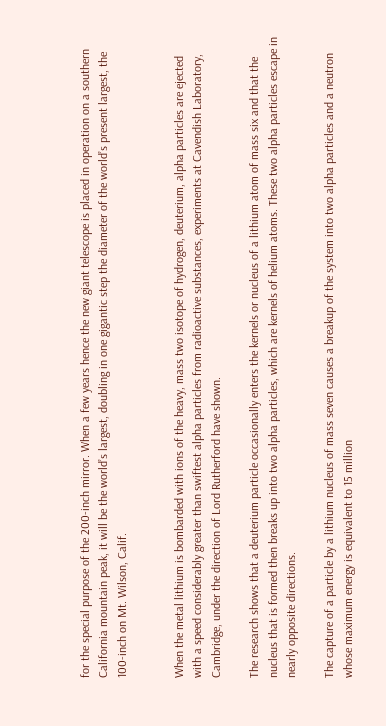for the special purpose of the 200-inch mirror. When a few years hence the new giant telescope is placed in operation on a southern California mountain peak, it will be the world’s largest, doubling in one gigantic step the diameter of the world’s present largest, the 100-inch on Mt. Wilson, Calif.


When the metal lithium is bombarded with ions of the heavy, mass two isotope of hydrogen, deuterium, alpha particles are ejected with a speed considerably greater than swiftest alpha particles from radioactive substances, experiments at Cavendish Laboratory, Cambridge, under the direction of Lord Rutherford have shown.

The research shows that a deuterium particle occasionally enters the kernels or nucleus of a lithium atom of mass six and that the nucleus that is formed then breaks up into two alpha particles, which are kernels of helium atoms. These two alpha particles escape in nearly opposite directions.

The capture of a particle by a lithium nucleus of mass seven causes a breakup of the system into two alpha particles and a neutron whose maximum energy is equivalent to 15 million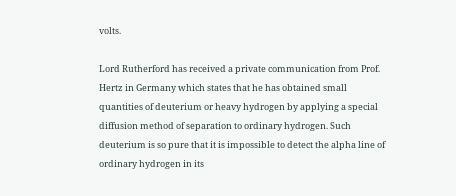volts.

Lord Rutherford has received a private communication from Prof. Hertz in Germany which states that he has obtained small quantities of deuterium or heavy hydrogen by applying a special diffusion method of separation to ordinary hydrogen. Such deuterium is so pure that it is impossible to detect the alpha line of ordinary hydrogen in its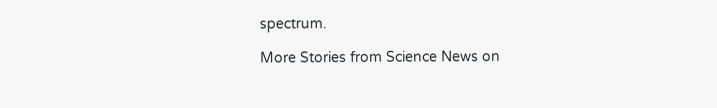spectrum.

More Stories from Science News on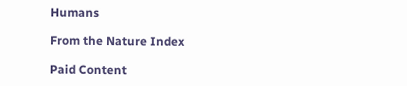Humans

From the Nature Index

Paid Content